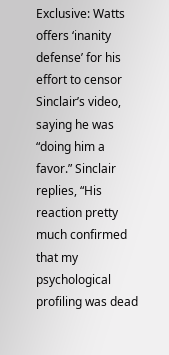Exclusive: Watts offers ‘inanity defense’ for his effort to censor Sinclair’s video, saying he was “doing him a favor.” Sinclair replies, “His reaction pretty much confirmed that my psychological profiling was dead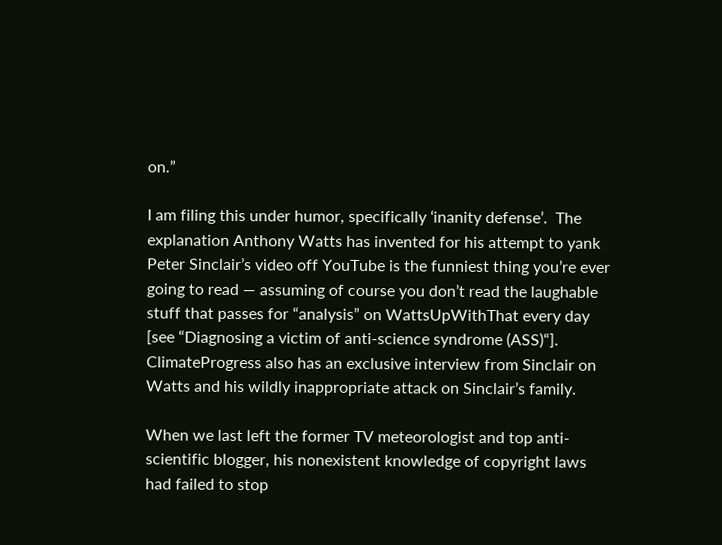on.”

I am filing this under humor, specifically ‘inanity defense’.  The explanation Anthony Watts has invented for his attempt to yank Peter Sinclair’s video off YouTube is the funniest thing you’re ever going to read — assuming of course you don’t read the laughable stuff that passes for “analysis” on WattsUpWithThat every day [see “Diagnosing a victim of anti-science syndrome (ASS)“].  ClimateProgress also has an exclusive interview from Sinclair on Watts and his wildly inappropriate attack on Sinclair’s family.

When we last left the former TV meteorologist and top anti-scientific blogger, his nonexistent knowledge of copyright laws had failed to stop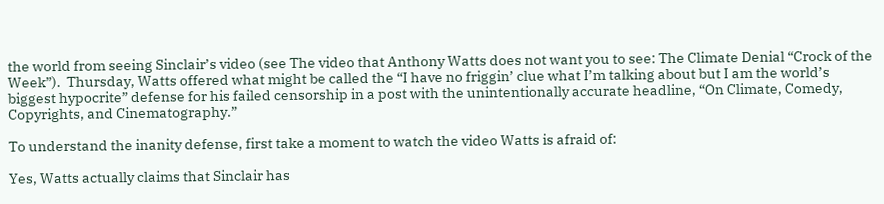the world from seeing Sinclair’s video (see The video that Anthony Watts does not want you to see: The Climate Denial “Crock of the Week”).  Thursday, Watts offered what might be called the “I have no friggin’ clue what I’m talking about but I am the world’s biggest hypocrite” defense for his failed censorship in a post with the unintentionally accurate headline, “On Climate, Comedy, Copyrights, and Cinematography.”

To understand the inanity defense, first take a moment to watch the video Watts is afraid of:

Yes, Watts actually claims that Sinclair has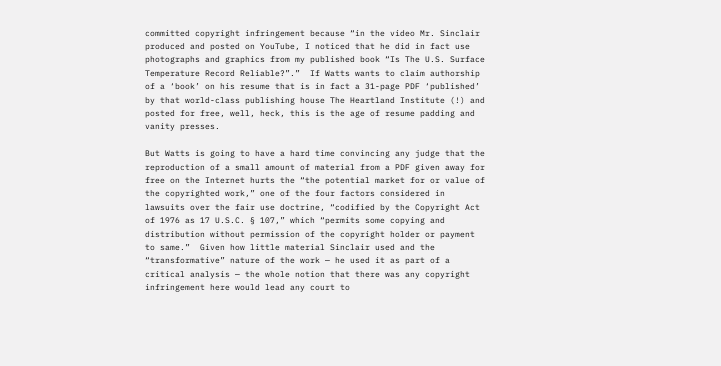committed copyright infringement because “in the video Mr. Sinclair produced and posted on YouTube, I noticed that he did in fact use photographs and graphics from my published book “Is The U.S. Surface Temperature Record Reliable?”.”  If Watts wants to claim authorship of a ‘book’ on his resume that is in fact a 31-page PDF ‘published’ by that world-class publishing house The Heartland Institute (!) and posted for free, well, heck, this is the age of resume padding and vanity presses.

But Watts is going to have a hard time convincing any judge that the reproduction of a small amount of material from a PDF given away for free on the Internet hurts the “the potential market for or value of the copyrighted work,” one of the four factors considered in lawsuits over the fair use doctrine, “codified by the Copyright Act of 1976 as 17 U.S.C. § 107,” which “permits some copying and distribution without permission of the copyright holder or payment to same.”  Given how little material Sinclair used and the “transformative” nature of the work — he used it as part of a critical analysis — the whole notion that there was any copyright infringement here would lead any court to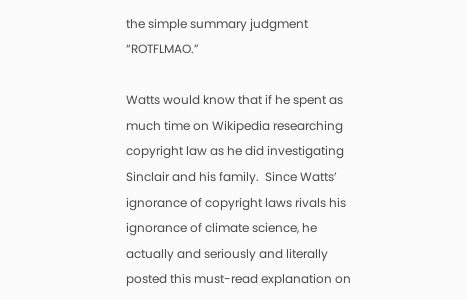the simple summary judgment “ROTFLMAO.”

Watts would know that if he spent as much time on Wikipedia researching copyright law as he did investigating Sinclair and his family.  Since Watts’ ignorance of copyright laws rivals his ignorance of climate science, he actually and seriously and literally posted this must-read explanation on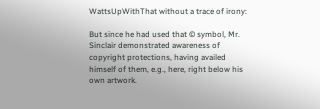WattsUpWithThat without a trace of irony:

But since he had used that © symbol, Mr. Sinclair demonstrated awareness of copyright protections, having availed himself of them, e.g., here, right below his own artwork.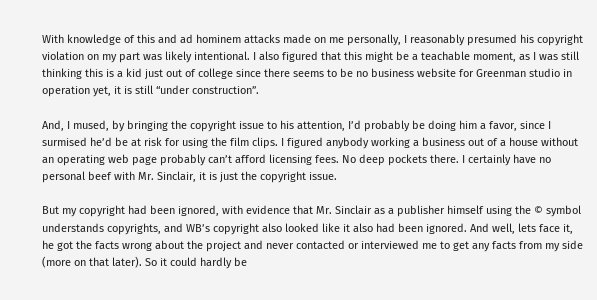With knowledge of this and ad hominem attacks made on me personally, I reasonably presumed his copyright violation on my part was likely intentional. I also figured that this might be a teachable moment, as I was still thinking this is a kid just out of college since there seems to be no business website for Greenman studio in operation yet, it is still “under construction”.

And, I mused, by bringing the copyright issue to his attention, I’d probably be doing him a favor, since I surmised he’d be at risk for using the film clips. I figured anybody working a business out of a house without an operating web page probably can’t afford licensing fees. No deep pockets there. I certainly have no personal beef with Mr. Sinclair, it is just the copyright issue.

But my copyright had been ignored, with evidence that Mr. Sinclair as a publisher himself using the © symbol understands copyrights, and WB’s copyright also looked like it also had been ignored. And well, lets face it, he got the facts wrong about the project and never contacted or interviewed me to get any facts from my side (more on that later). So it could hardly be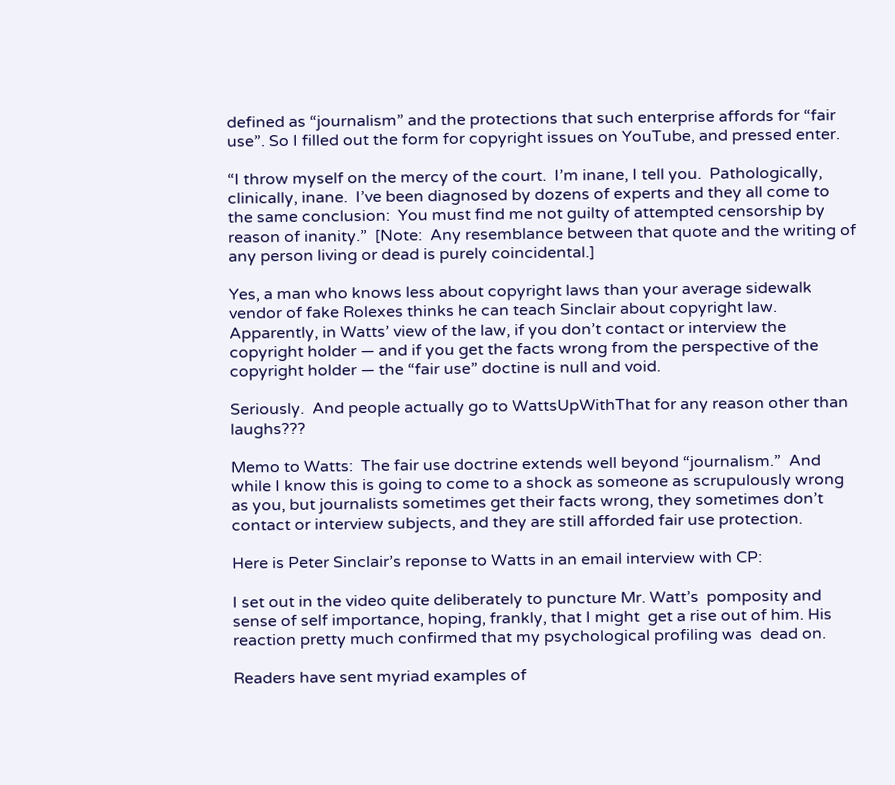defined as “journalism” and the protections that such enterprise affords for “fair use”. So I filled out the form for copyright issues on YouTube, and pressed enter.

“I throw myself on the mercy of the court.  I’m inane, I tell you.  Pathologically, clinically, inane.  I’ve been diagnosed by dozens of experts and they all come to the same conclusion:  You must find me not guilty of attempted censorship by reason of inanity.”  [Note:  Any resemblance between that quote and the writing of any person living or dead is purely coincidental.]

Yes, a man who knows less about copyright laws than your average sidewalk vendor of fake Rolexes thinks he can teach Sinclair about copyright law.  Apparently, in Watts’ view of the law, if you don’t contact or interview the copyright holder — and if you get the facts wrong from the perspective of the copyright holder — the “fair use” doctine is null and void.

Seriously.  And people actually go to WattsUpWithThat for any reason other than laughs???

Memo to Watts:  The fair use doctrine extends well beyond “journalism.”  And while I know this is going to come to a shock as someone as scrupulously wrong as you, but journalists sometimes get their facts wrong, they sometimes don’t contact or interview subjects, and they are still afforded fair use protection.

Here is Peter Sinclair’s reponse to Watts in an email interview with CP:

I set out in the video quite deliberately to puncture Mr. Watt’s  pomposity and sense of self importance, hoping, frankly, that I might  get a rise out of him. His reaction pretty much confirmed that my psychological profiling was  dead on.

Readers have sent myriad examples of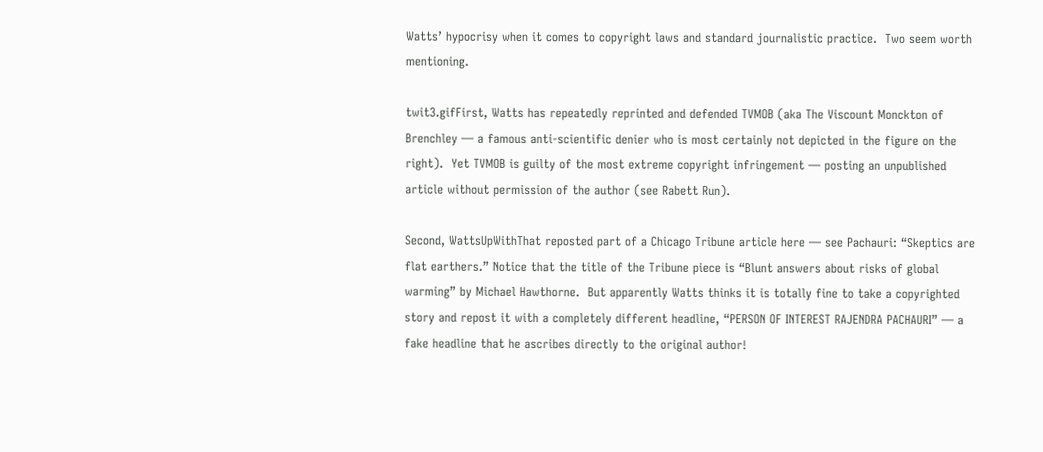Watts’ hypocrisy when it comes to copyright laws and standard journalistic practice.  Two seem worth mentioning.

twit3.gifFirst, Watts has repeatedly reprinted and defended TVMOB (aka The Viscount Monckton of Brenchley — a famous anti-scientific denier who is most certainly not depicted in the figure on the right).  Yet TVMOB is guilty of the most extreme copyright infringement — posting an unpublished article without permission of the author (see Rabett Run).

Second, WattsUpWithThat reposted part of a Chicago Tribune article here — see Pachauri: “Skeptics are flat earthers.” Notice that the title of the Tribune piece is “Blunt answers about risks of global warming” by Michael Hawthorne.  But apparently Watts thinks it is totally fine to take a copyrighted story and repost it with a completely different headline, “PERSON OF INTEREST RAJENDRA PACHAURI” — a fake headline that he ascribes directly to the original author!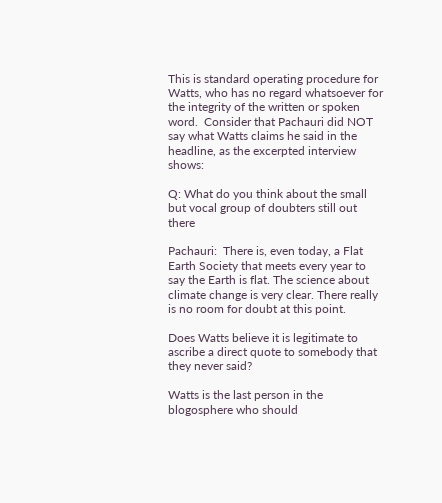This is standard operating procedure for Watts, who has no regard whatsoever for the integrity of the written or spoken word.  Consider that Pachauri did NOT say what Watts claims he said in the headline, as the excerpted interview shows:

Q: What do you think about the small but vocal group of doubters still out there

Pachauri:  There is, even today, a Flat Earth Society that meets every year to say the Earth is flat. The science about climate change is very clear. There really is no room for doubt at this point.

Does Watts believe it is legitimate to ascribe a direct quote to somebody that they never said?

Watts is the last person in the blogosphere who should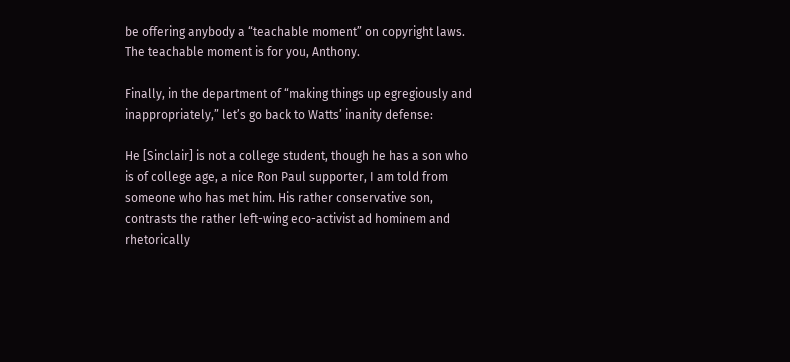be offering anybody a “teachable moment” on copyright laws.  The teachable moment is for you, Anthony.

Finally, in the department of “making things up egregiously and inappropriately,” let’s go back to Watts’ inanity defense:

He [Sinclair] is not a college student, though he has a son who is of college age, a nice Ron Paul supporter, I am told from someone who has met him. His rather conservative son, contrasts the rather left-wing eco-activist ad hominem and rhetorically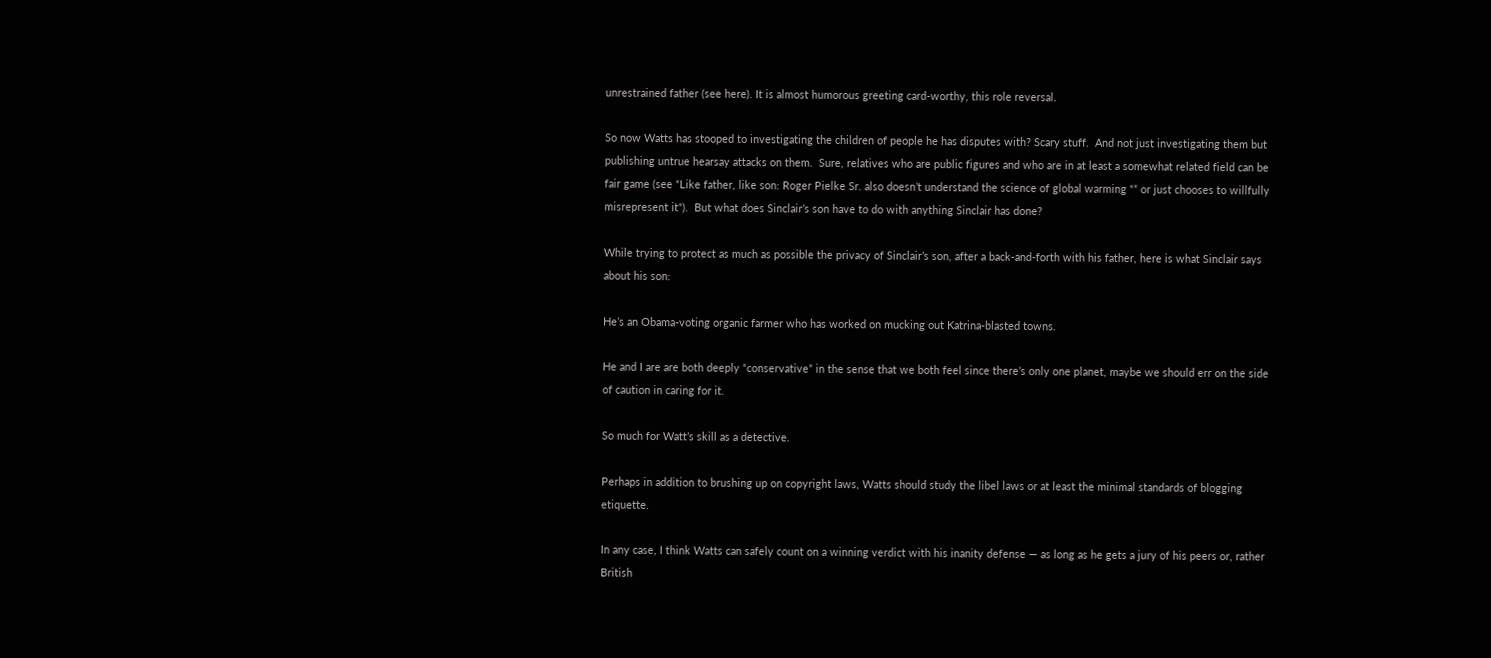unrestrained father (see here). It is almost humorous greeting card-worthy, this role reversal.

So now Watts has stooped to investigating the children of people he has disputes with? Scary stuff.  And not just investigating them but publishing untrue hearsay attacks on them.  Sure, relatives who are public figures and who are in at least a somewhat related field can be fair game (see “Like father, like son: Roger Pielke Sr. also doesn’t understand the science of global warming “” or just chooses to willfully misrepresent it“).  But what does Sinclair’s son have to do with anything Sinclair has done?

While trying to protect as much as possible the privacy of Sinclair’s son, after a back-and-forth with his father, here is what Sinclair says about his son:

He’s an Obama-voting organic farmer who has worked on mucking out Katrina-blasted towns.

He and I are are both deeply “conservative” in the sense that we both feel since there’s only one planet, maybe we should err on the side of caution in caring for it.

So much for Watt’s skill as a detective.

Perhaps in addition to brushing up on copyright laws, Watts should study the libel laws or at least the minimal standards of blogging etiquette.

In any case, I think Watts can safely count on a winning verdict with his inanity defense — as long as he gets a jury of his peers or, rather British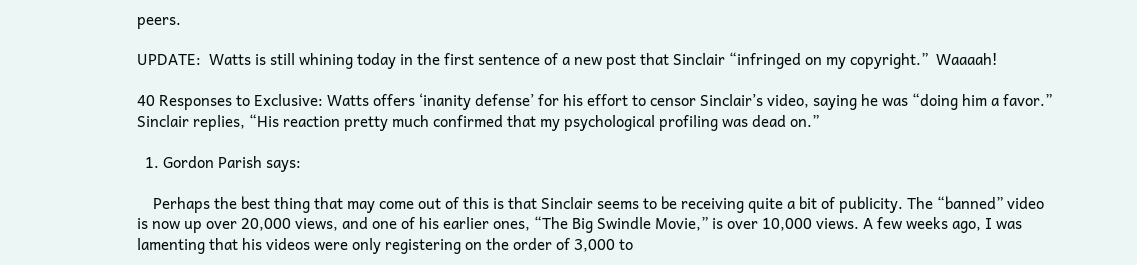peers.

UPDATE:  Watts is still whining today in the first sentence of a new post that Sinclair “infringed on my copyright.”  Waaaah!

40 Responses to Exclusive: Watts offers ‘inanity defense’ for his effort to censor Sinclair’s video, saying he was “doing him a favor.” Sinclair replies, “His reaction pretty much confirmed that my psychological profiling was dead on.”

  1. Gordon Parish says:

    Perhaps the best thing that may come out of this is that Sinclair seems to be receiving quite a bit of publicity. The “banned” video is now up over 20,000 views, and one of his earlier ones, “The Big Swindle Movie,” is over 10,000 views. A few weeks ago, I was lamenting that his videos were only registering on the order of 3,000 to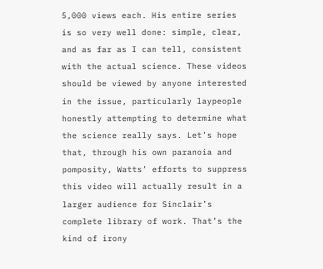5,000 views each. His entire series is so very well done: simple, clear, and as far as I can tell, consistent with the actual science. These videos should be viewed by anyone interested in the issue, particularly laypeople honestly attempting to determine what the science really says. Let’s hope that, through his own paranoia and pomposity, Watts’ efforts to suppress this video will actually result in a larger audience for Sinclair’s complete library of work. That’s the kind of irony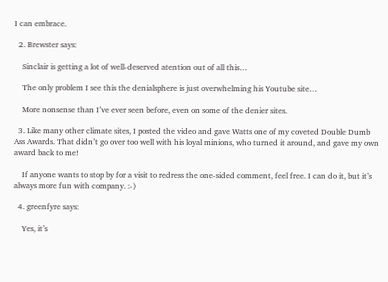I can embrace.

  2. Brewster says:

    Sinclair is getting a lot of well-deserved atention out of all this…

    The only problem I see this the denialsphere is just overwhelming his Youtube site…

    More nonsense than I’ve ever seen before, even on some of the denier sites.

  3. Like many other climate sites, I posted the video and gave Watts one of my coveted Double Dumb Ass Awards. That didn’t go over too well with his loyal minions, who turned it around, and gave my own award back to me!

    If anyone wants to stop by for a visit to redress the one-sided comment, feel free. I can do it, but it’s always more fun with company. :-)

  4. greenfyre says:

    Yes, it’s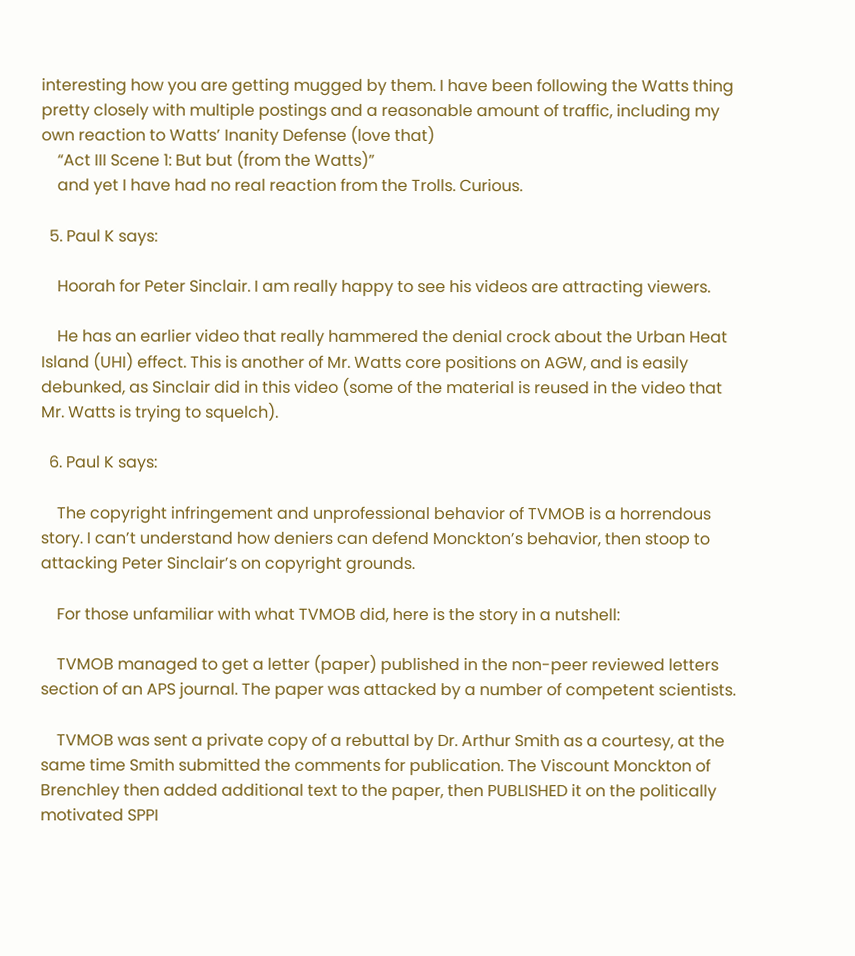interesting how you are getting mugged by them. I have been following the Watts thing pretty closely with multiple postings and a reasonable amount of traffic, including my own reaction to Watts’ Inanity Defense (love that)
    “Act III Scene 1: But but (from the Watts)”
    and yet I have had no real reaction from the Trolls. Curious.

  5. Paul K says:

    Hoorah for Peter Sinclair. I am really happy to see his videos are attracting viewers.

    He has an earlier video that really hammered the denial crock about the Urban Heat Island (UHI) effect. This is another of Mr. Watts core positions on AGW, and is easily debunked, as Sinclair did in this video (some of the material is reused in the video that Mr. Watts is trying to squelch).

  6. Paul K says:

    The copyright infringement and unprofessional behavior of TVMOB is a horrendous story. I can’t understand how deniers can defend Monckton’s behavior, then stoop to attacking Peter Sinclair’s on copyright grounds.

    For those unfamiliar with what TVMOB did, here is the story in a nutshell:

    TVMOB managed to get a letter (paper) published in the non-peer reviewed letters section of an APS journal. The paper was attacked by a number of competent scientists.

    TVMOB was sent a private copy of a rebuttal by Dr. Arthur Smith as a courtesy, at the same time Smith submitted the comments for publication. The Viscount Monckton of Brenchley then added additional text to the paper, then PUBLISHED it on the politically motivated SPPI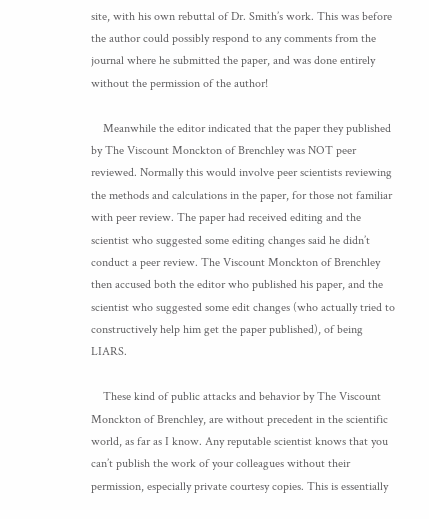site, with his own rebuttal of Dr. Smith’s work. This was before the author could possibly respond to any comments from the journal where he submitted the paper, and was done entirely without the permission of the author!

    Meanwhile the editor indicated that the paper they published by The Viscount Monckton of Brenchley was NOT peer reviewed. Normally this would involve peer scientists reviewing the methods and calculations in the paper, for those not familiar with peer review. The paper had received editing and the scientist who suggested some editing changes said he didn’t conduct a peer review. The Viscount Monckton of Brenchley then accused both the editor who published his paper, and the scientist who suggested some edit changes (who actually tried to constructively help him get the paper published), of being LIARS.

    These kind of public attacks and behavior by The Viscount Monckton of Brenchley, are without precedent in the scientific world, as far as I know. Any reputable scientist knows that you can’t publish the work of your colleagues without their permission, especially private courtesy copies. This is essentially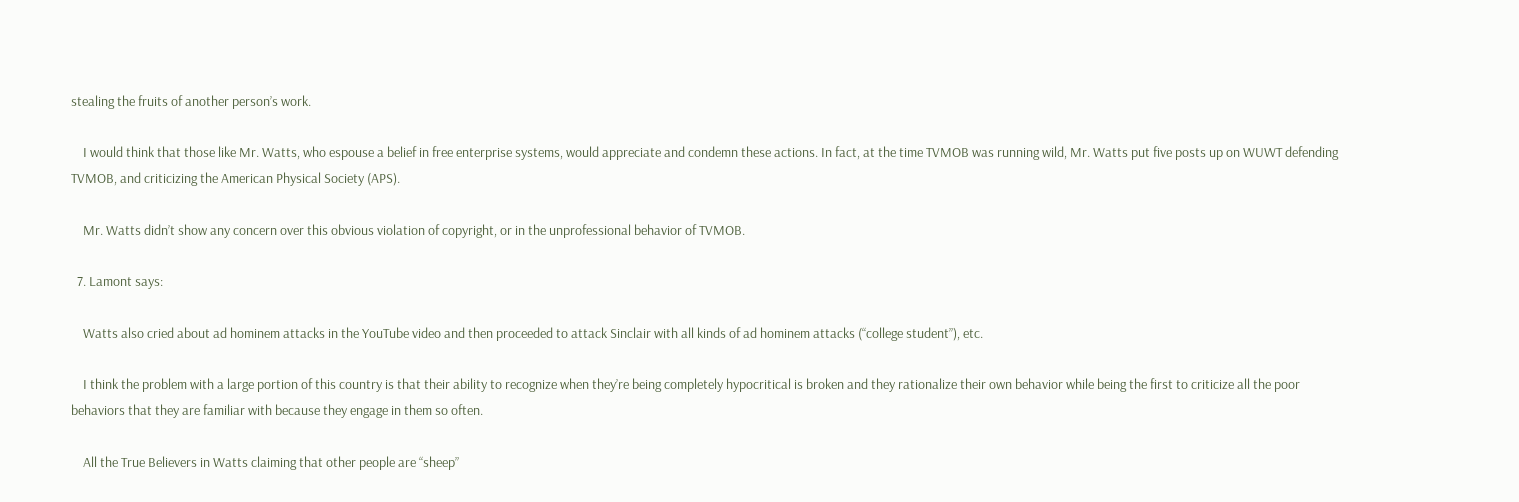stealing the fruits of another person’s work.

    I would think that those like Mr. Watts, who espouse a belief in free enterprise systems, would appreciate and condemn these actions. In fact, at the time TVMOB was running wild, Mr. Watts put five posts up on WUWT defending TVMOB, and criticizing the American Physical Society (APS).

    Mr. Watts didn’t show any concern over this obvious violation of copyright, or in the unprofessional behavior of TVMOB.

  7. Lamont says:

    Watts also cried about ad hominem attacks in the YouTube video and then proceeded to attack Sinclair with all kinds of ad hominem attacks (“college student”), etc.

    I think the problem with a large portion of this country is that their ability to recognize when they’re being completely hypocritical is broken and they rationalize their own behavior while being the first to criticize all the poor behaviors that they are familiar with because they engage in them so often.

    All the True Believers in Watts claiming that other people are “sheep”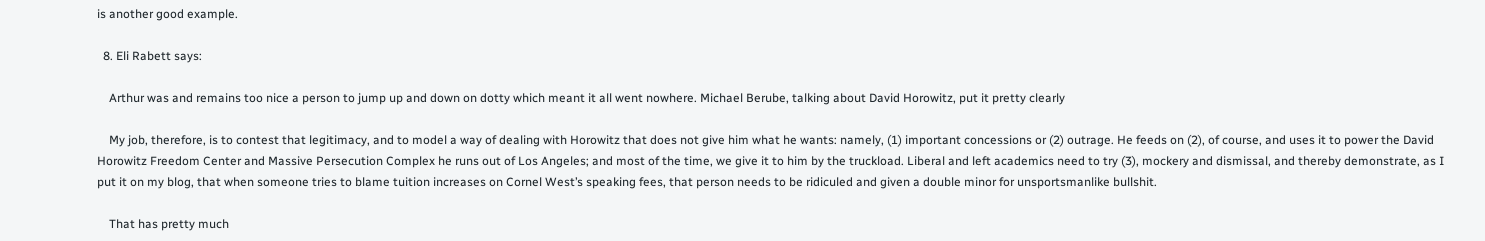is another good example.

  8. Eli Rabett says:

    Arthur was and remains too nice a person to jump up and down on dotty which meant it all went nowhere. Michael Berube, talking about David Horowitz, put it pretty clearly

    My job, therefore, is to contest that legitimacy, and to model a way of dealing with Horowitz that does not give him what he wants: namely, (1) important concessions or (2) outrage. He feeds on (2), of course, and uses it to power the David Horowitz Freedom Center and Massive Persecution Complex he runs out of Los Angeles; and most of the time, we give it to him by the truckload. Liberal and left academics need to try (3), mockery and dismissal, and thereby demonstrate, as I put it on my blog, that when someone tries to blame tuition increases on Cornel West’s speaking fees, that person needs to be ridiculed and given a double minor for unsportsmanlike bullshit.

    That has pretty much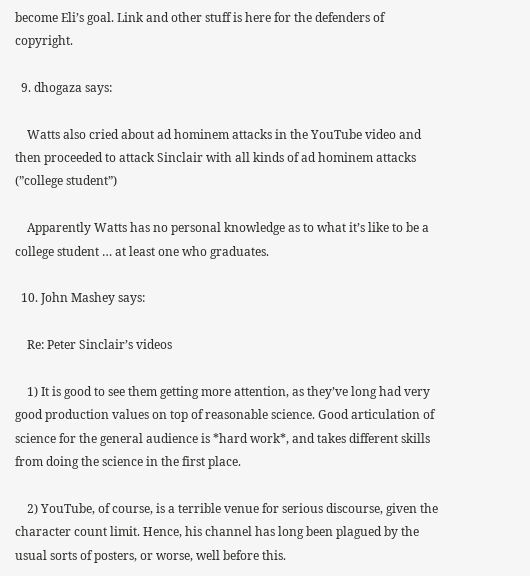become Eli’s goal. Link and other stuff is here for the defenders of copyright.

  9. dhogaza says:

    Watts also cried about ad hominem attacks in the YouTube video and then proceeded to attack Sinclair with all kinds of ad hominem attacks (”college student”)

    Apparently Watts has no personal knowledge as to what it’s like to be a college student … at least one who graduates.

  10. John Mashey says:

    Re: Peter Sinclair’s videos

    1) It is good to see them getting more attention, as they’ve long had very good production values on top of reasonable science. Good articulation of science for the general audience is *hard work*, and takes different skills from doing the science in the first place.

    2) YouTube, of course, is a terrible venue for serious discourse, given the character count limit. Hence, his channel has long been plagued by the usual sorts of posters, or worse, well before this.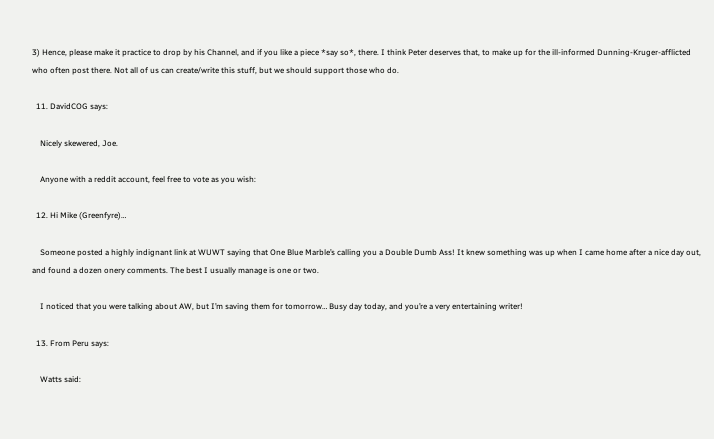3) Hence, please make it practice to drop by his Channel, and if you like a piece *say so*, there. I think Peter deserves that, to make up for the ill-informed Dunning-Kruger-afflicted who often post there. Not all of us can create/write this stuff, but we should support those who do.

  11. DavidCOG says:

    Nicely skewered, Joe.

    Anyone with a reddit account, feel free to vote as you wish:

  12. Hi Mike (Greenfyre)…

    Someone posted a highly indignant link at WUWT saying that One Blue Marble’s calling you a Double Dumb Ass! It knew something was up when I came home after a nice day out, and found a dozen onery comments. The best I usually manage is one or two.

    I noticed that you were talking about AW, but I’m saving them for tomorrow… Busy day today, and you’re a very entertaining writer!

  13. From Peru says:

    Watts said: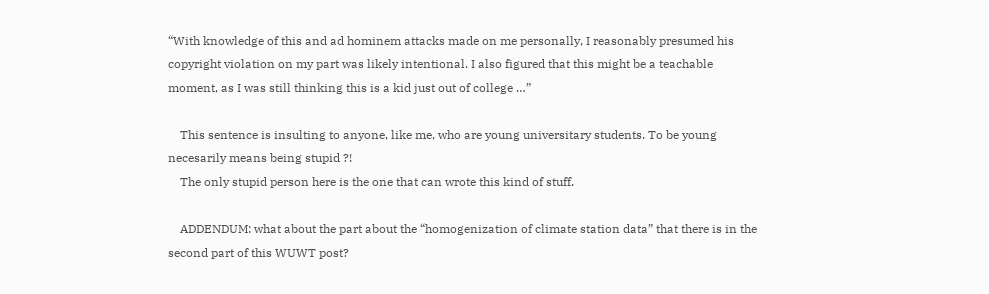“With knowledge of this and ad hominem attacks made on me personally, I reasonably presumed his copyright violation on my part was likely intentional. I also figured that this might be a teachable moment, as I was still thinking this is a kid just out of college …”

    This sentence is insulting to anyone, like me, who are young universitary students. To be young necesarily means being stupid ?!
    The only stupid person here is the one that can wrote this kind of stuff.

    ADDENDUM: what about the part about the “homogenization of climate station data” that there is in the second part of this WUWT post?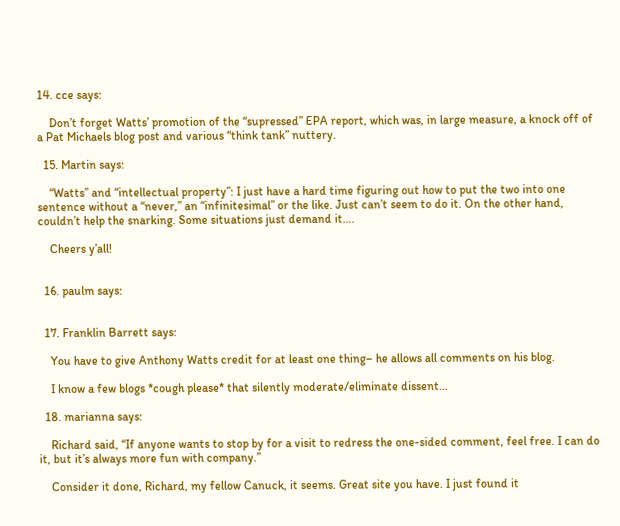14. cce says:

    Don’t forget Watts’ promotion of the “supressed” EPA report, which was, in large measure, a knock off of a Pat Michaels blog post and various “think tank” nuttery.

  15. Martin says:

    “Watts” and “intellectual property”: I just have a hard time figuring out how to put the two into one sentence without a “never,” an “infinitesimal” or the like. Just can’t seem to do it. On the other hand, couldn’t help the snarking. Some situations just demand it….

    Cheers y’all!


  16. paulm says:


  17. Franklin Barrett says:

    You have to give Anthony Watts credit for at least one thing– he allows all comments on his blog.

    I know a few blogs *cough please* that silently moderate/eliminate dissent…

  18. marianna says:

    Richard said, “If anyone wants to stop by for a visit to redress the one-sided comment, feel free. I can do it, but it’s always more fun with company.”

    Consider it done, Richard, my fellow Canuck, it seems. Great site you have. I just found it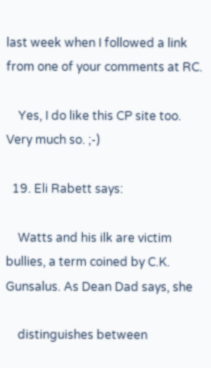last week when I followed a link from one of your comments at RC.

    Yes, I do like this CP site too. Very much so. ;-)

  19. Eli Rabett says:

    Watts and his ilk are victim bullies, a term coined by C.K. Gunsalus. As Dean Dad says, she

    distinguishes between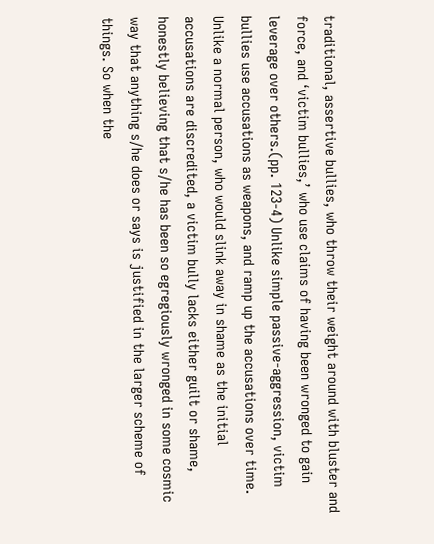traditional, assertive bullies, who throw their weight around with bluster and force, and ‘victim bullies,’ who use claims of having been wronged to gain leverage over others.(pp. 123-4) Unlike simple passive-aggression, victim bullies use accusations as weapons, and ramp up the accusations over time. Unlike a normal person, who would slink away in shame as the initial accusations are discredited, a victim bully lacks either guilt or shame, honestly believing that s/he has been so egregiously wronged in some cosmic way that anything s/he does or says is justified in the larger scheme of things. So when the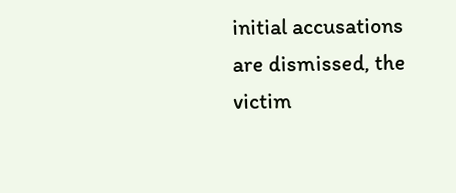initial accusations are dismissed, the victim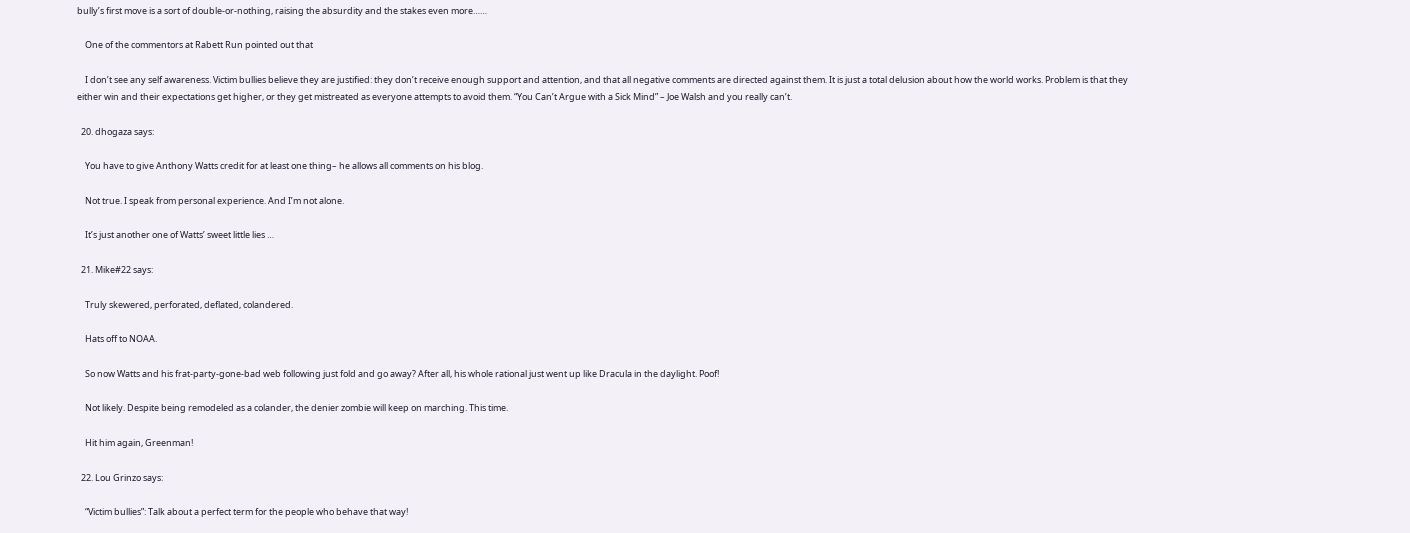bully’s first move is a sort of double-or-nothing, raising the absurdity and the stakes even more……

    One of the commentors at Rabett Run pointed out that

    I don’t see any self awareness. Victim bullies believe they are justified: they don’t receive enough support and attention, and that all negative comments are directed against them. It is just a total delusion about how the world works. Problem is that they either win and their expectations get higher, or they get mistreated as everyone attempts to avoid them. “You Can’t Argue with a Sick Mind” – Joe Walsh and you really can’t.

  20. dhogaza says:

    You have to give Anthony Watts credit for at least one thing– he allows all comments on his blog.

    Not true. I speak from personal experience. And I’m not alone.

    It’s just another one of Watts’ sweet little lies …

  21. Mike#22 says:

    Truly skewered, perforated, deflated, colandered.

    Hats off to NOAA.

    So now Watts and his frat-party-gone-bad web following just fold and go away? After all, his whole rational just went up like Dracula in the daylight. Poof!

    Not likely. Despite being remodeled as a colander, the denier zombie will keep on marching. This time.

    Hit him again, Greenman!

  22. Lou Grinzo says:

    “Victim bullies”: Talk about a perfect term for the people who behave that way!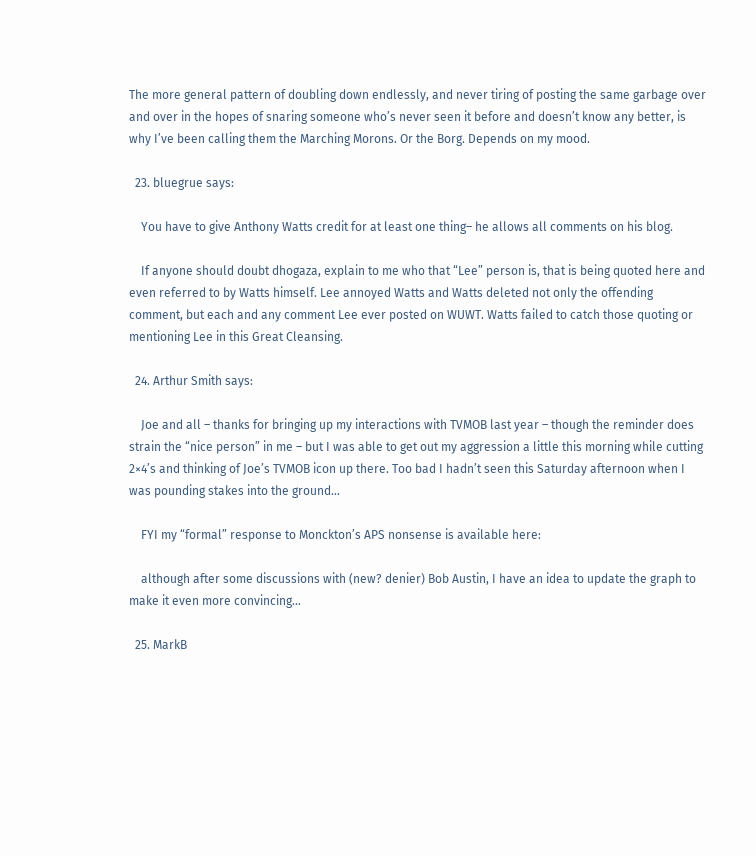The more general pattern of doubling down endlessly, and never tiring of posting the same garbage over and over in the hopes of snaring someone who’s never seen it before and doesn’t know any better, is why I’ve been calling them the Marching Morons. Or the Borg. Depends on my mood.

  23. bluegrue says:

    You have to give Anthony Watts credit for at least one thing– he allows all comments on his blog.

    If anyone should doubt dhogaza, explain to me who that “Lee” person is, that is being quoted here and even referred to by Watts himself. Lee annoyed Watts and Watts deleted not only the offending comment, but each and any comment Lee ever posted on WUWT. Watts failed to catch those quoting or mentioning Lee in this Great Cleansing.

  24. Arthur Smith says:

    Joe and all – thanks for bringing up my interactions with TVMOB last year – though the reminder does strain the “nice person” in me – but I was able to get out my aggression a little this morning while cutting 2×4’s and thinking of Joe’s TVMOB icon up there. Too bad I hadn’t seen this Saturday afternoon when I was pounding stakes into the ground…

    FYI my “formal” response to Monckton’s APS nonsense is available here:

    although after some discussions with (new? denier) Bob Austin, I have an idea to update the graph to make it even more convincing…

  25. MarkB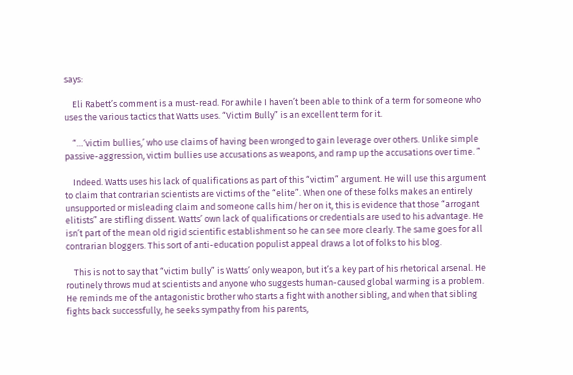says:

    Eli Rabett’s comment is a must-read. For awhile I haven’t been able to think of a term for someone who uses the various tactics that Watts uses. “Victim Bully” is an excellent term for it.

    “…‘victim bullies,’ who use claims of having been wronged to gain leverage over others. Unlike simple passive-aggression, victim bullies use accusations as weapons, and ramp up the accusations over time. ”

    Indeed. Watts uses his lack of qualifications as part of this “victim” argument. He will use this argument to claim that contrarian scientists are victims of the “elite”. When one of these folks makes an entirely unsupported or misleading claim and someone calls him/her on it, this is evidence that those “arrogant elitists” are stifling dissent. Watts’ own lack of qualifications or credentials are used to his advantage. He isn’t part of the mean old rigid scientific establishment so he can see more clearly. The same goes for all contrarian bloggers. This sort of anti-education populist appeal draws a lot of folks to his blog.

    This is not to say that “victim bully” is Watts’ only weapon, but it’s a key part of his rhetorical arsenal. He routinely throws mud at scientists and anyone who suggests human-caused global warming is a problem. He reminds me of the antagonistic brother who starts a fight with another sibling, and when that sibling fights back successfully, he seeks sympathy from his parents,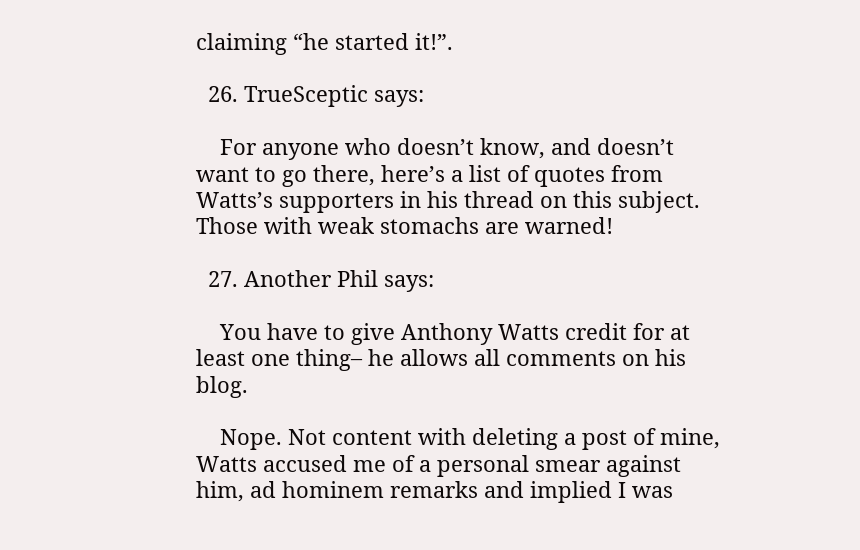claiming “he started it!”.

  26. TrueSceptic says:

    For anyone who doesn’t know, and doesn’t want to go there, here’s a list of quotes from Watts’s supporters in his thread on this subject. Those with weak stomachs are warned!

  27. Another Phil says:

    You have to give Anthony Watts credit for at least one thing– he allows all comments on his blog.

    Nope. Not content with deleting a post of mine, Watts accused me of a personal smear against him, ad hominem remarks and implied I was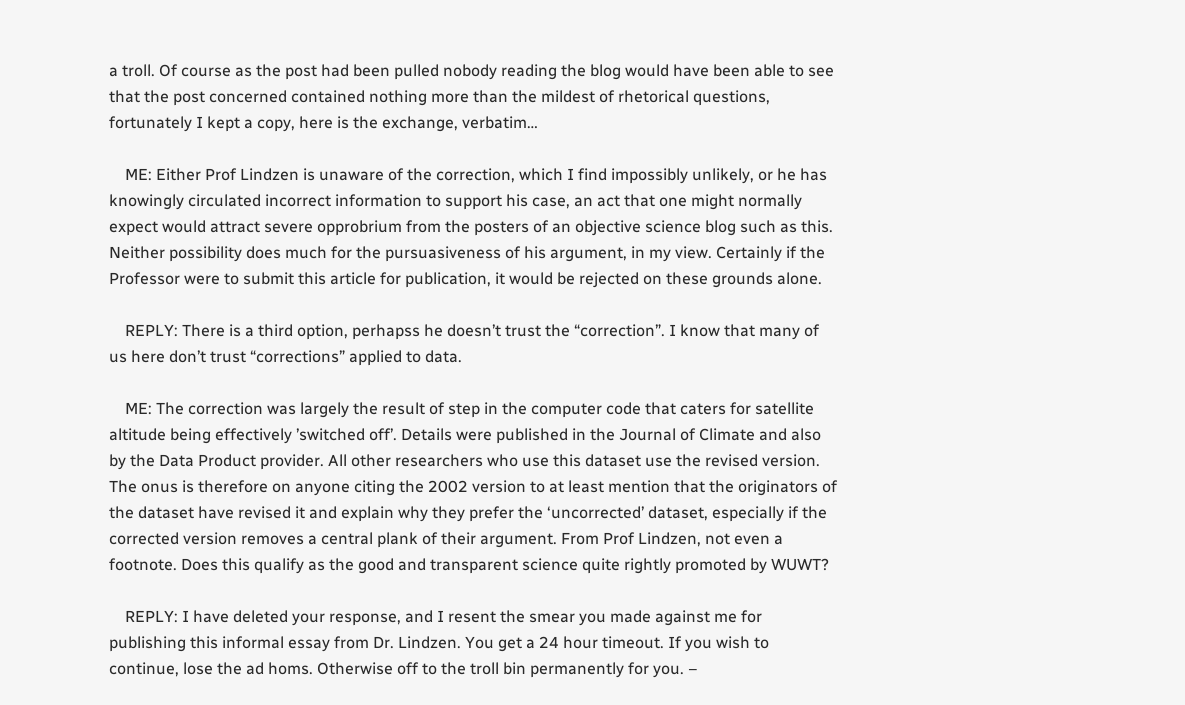a troll. Of course as the post had been pulled nobody reading the blog would have been able to see that the post concerned contained nothing more than the mildest of rhetorical questions, fortunately I kept a copy, here is the exchange, verbatim…

    ME: Either Prof Lindzen is unaware of the correction, which I find impossibly unlikely, or he has knowingly circulated incorrect information to support his case, an act that one might normally expect would attract severe opprobrium from the posters of an objective science blog such as this. Neither possibility does much for the pursuasiveness of his argument, in my view. Certainly if the Professor were to submit this article for publication, it would be rejected on these grounds alone.

    REPLY: There is a third option, perhapss he doesn’t trust the “correction”. I know that many of us here don’t trust “corrections” applied to data.

    ME: The correction was largely the result of step in the computer code that caters for satellite altitude being effectively ’switched off’. Details were published in the Journal of Climate and also by the Data Product provider. All other researchers who use this dataset use the revised version. The onus is therefore on anyone citing the 2002 version to at least mention that the originators of the dataset have revised it and explain why they prefer the ‘uncorrected’ dataset, especially if the corrected version removes a central plank of their argument. From Prof Lindzen, not even a footnote. Does this qualify as the good and transparent science quite rightly promoted by WUWT?

    REPLY: I have deleted your response, and I resent the smear you made against me for publishing this informal essay from Dr. Lindzen. You get a 24 hour timeout. If you wish to continue, lose the ad homs. Otherwise off to the troll bin permanently for you. –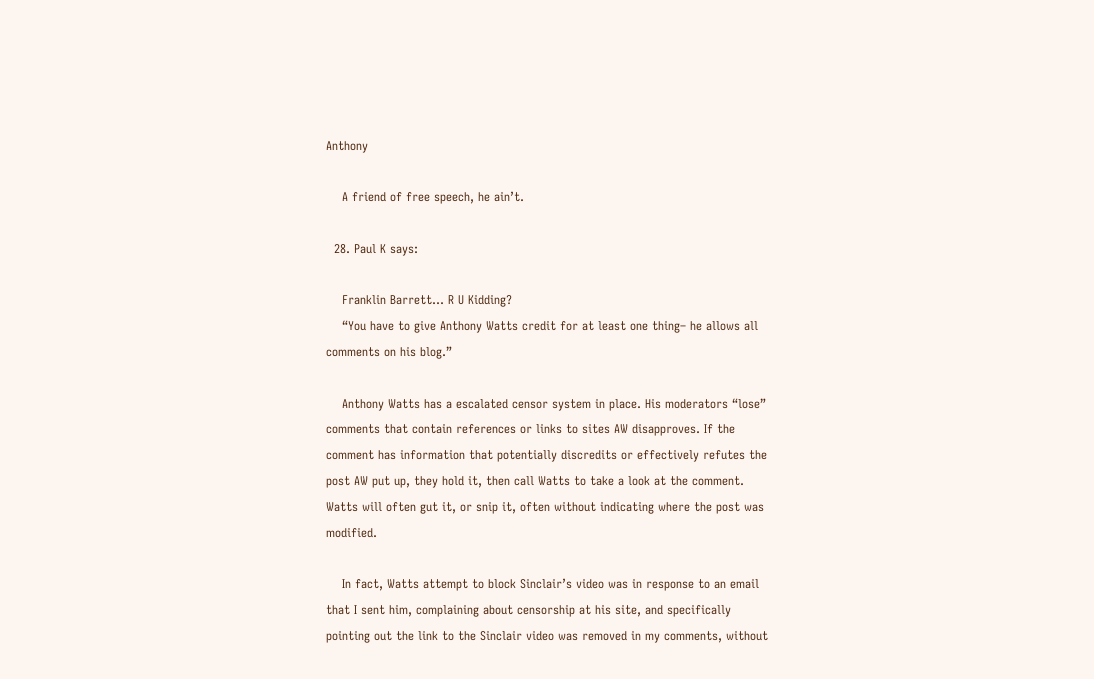Anthony

    A friend of free speech, he ain’t.

  28. Paul K says:

    Franklin Barrett… R U Kidding?
    “You have to give Anthony Watts credit for at least one thing– he allows all comments on his blog.”

    Anthony Watts has a escalated censor system in place. His moderators “lose” comments that contain references or links to sites AW disapproves. If the comment has information that potentially discredits or effectively refutes the post AW put up, they hold it, then call Watts to take a look at the comment. Watts will often gut it, or snip it, often without indicating where the post was modified.

    In fact, Watts attempt to block Sinclair’s video was in response to an email that I sent him, complaining about censorship at his site, and specifically pointing out the link to the Sinclair video was removed in my comments, without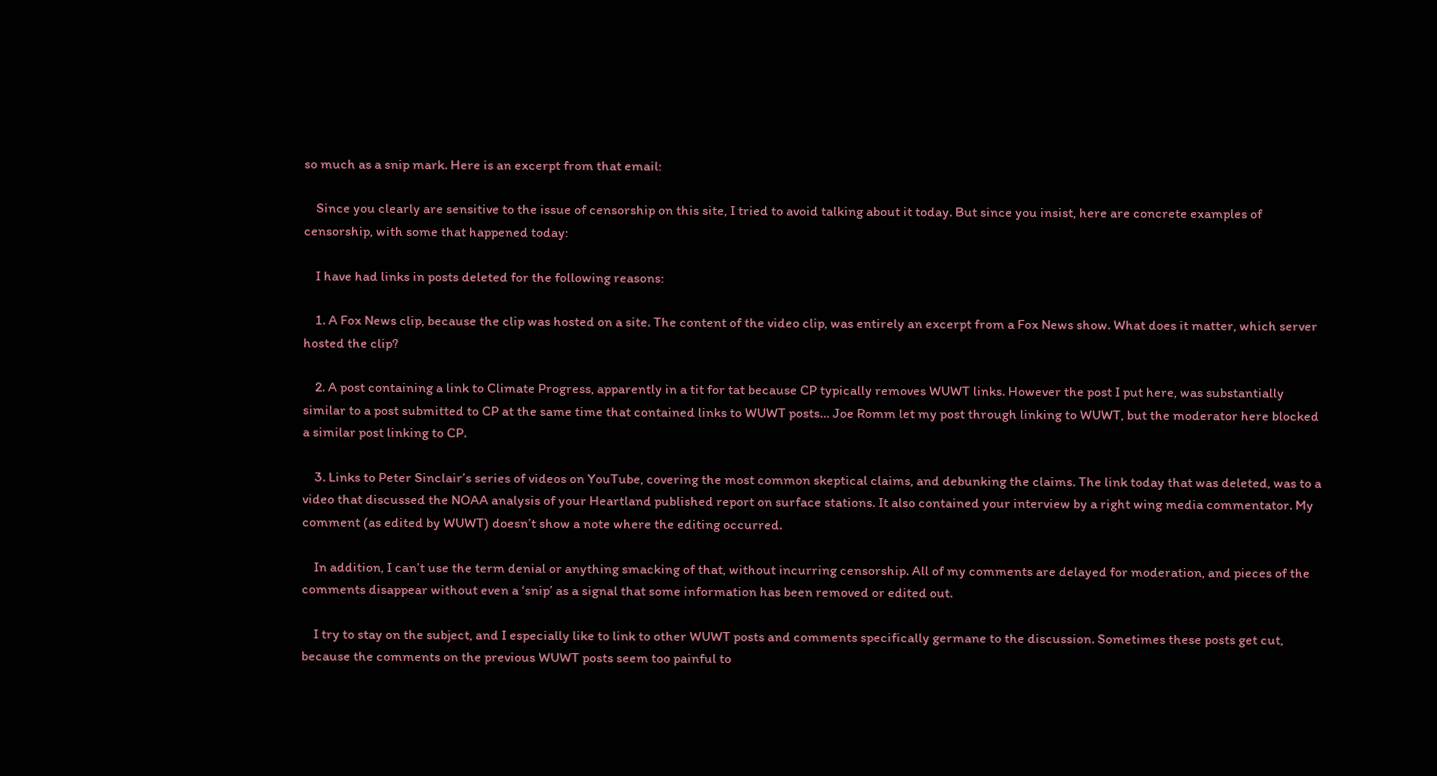so much as a snip mark. Here is an excerpt from that email:

    Since you clearly are sensitive to the issue of censorship on this site, I tried to avoid talking about it today. But since you insist, here are concrete examples of censorship, with some that happened today:

    I have had links in posts deleted for the following reasons:

    1. A Fox News clip, because the clip was hosted on a site. The content of the video clip, was entirely an excerpt from a Fox News show. What does it matter, which server hosted the clip?

    2. A post containing a link to Climate Progress, apparently in a tit for tat because CP typically removes WUWT links. However the post I put here, was substantially similar to a post submitted to CP at the same time that contained links to WUWT posts… Joe Romm let my post through linking to WUWT, but the moderator here blocked a similar post linking to CP.

    3. Links to Peter Sinclair’s series of videos on YouTube, covering the most common skeptical claims, and debunking the claims. The link today that was deleted, was to a video that discussed the NOAA analysis of your Heartland published report on surface stations. It also contained your interview by a right wing media commentator. My comment (as edited by WUWT) doesn’t show a note where the editing occurred.

    In addition, I can’t use the term denial or anything smacking of that, without incurring censorship. All of my comments are delayed for moderation, and pieces of the comments disappear without even a ‘snip’ as a signal that some information has been removed or edited out.

    I try to stay on the subject, and I especially like to link to other WUWT posts and comments specifically germane to the discussion. Sometimes these posts get cut, because the comments on the previous WUWT posts seem too painful to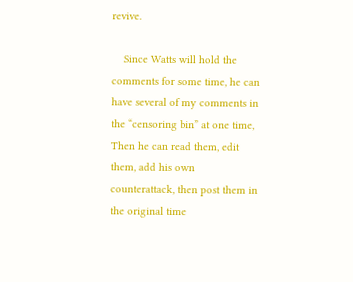revive.

    Since Watts will hold the comments for some time, he can have several of my comments in the “censoring bin” at one time, Then he can read them, edit them, add his own counterattack, then post them in the original time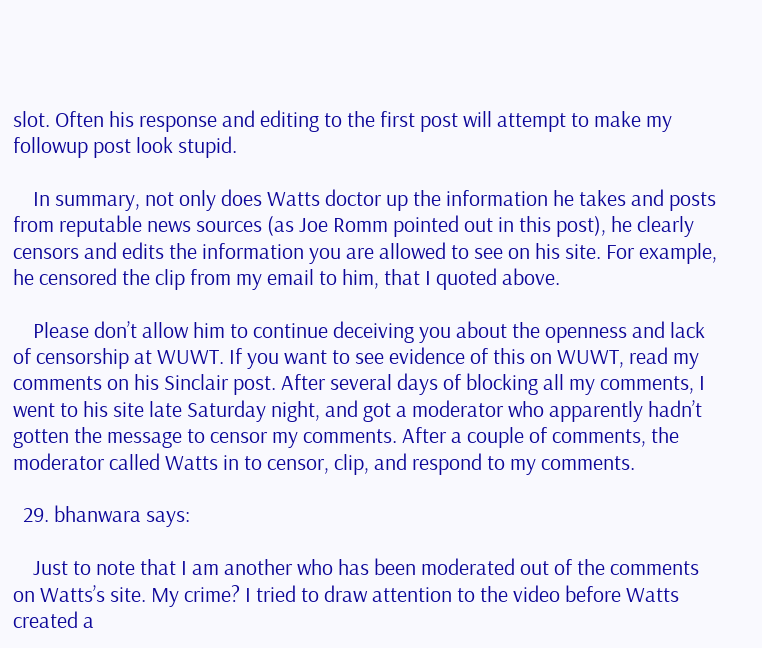slot. Often his response and editing to the first post will attempt to make my followup post look stupid.

    In summary, not only does Watts doctor up the information he takes and posts from reputable news sources (as Joe Romm pointed out in this post), he clearly censors and edits the information you are allowed to see on his site. For example, he censored the clip from my email to him, that I quoted above.

    Please don’t allow him to continue deceiving you about the openness and lack of censorship at WUWT. If you want to see evidence of this on WUWT, read my comments on his Sinclair post. After several days of blocking all my comments, I went to his site late Saturday night, and got a moderator who apparently hadn’t gotten the message to censor my comments. After a couple of comments, the moderator called Watts in to censor, clip, and respond to my comments.

  29. bhanwara says:

    Just to note that I am another who has been moderated out of the comments on Watts’s site. My crime? I tried to draw attention to the video before Watts created a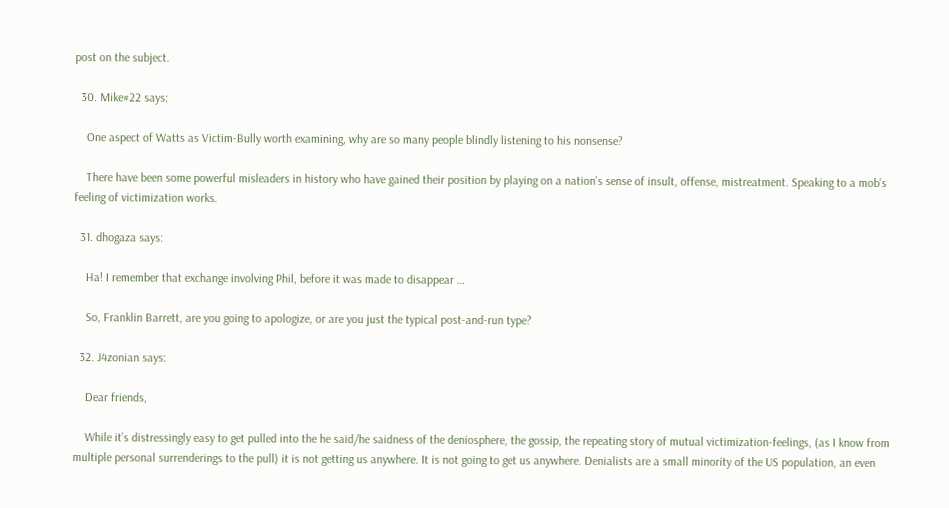post on the subject.

  30. Mike#22 says:

    One aspect of Watts as Victim-Bully worth examining, why are so many people blindly listening to his nonsense?

    There have been some powerful misleaders in history who have gained their position by playing on a nation’s sense of insult, offense, mistreatment. Speaking to a mob’s feeling of victimization works.

  31. dhogaza says:

    Ha! I remember that exchange involving Phil, before it was made to disappear …

    So, Franklin Barrett, are you going to apologize, or are you just the typical post-and-run type?

  32. J4zonian says:

    Dear friends,

    While it’s distressingly easy to get pulled into the he said/he saidness of the deniosphere, the gossip, the repeating story of mutual victimization-feelings, (as I know from multiple personal surrenderings to the pull) it is not getting us anywhere. It is not going to get us anywhere. Denialists are a small minority of the US population, an even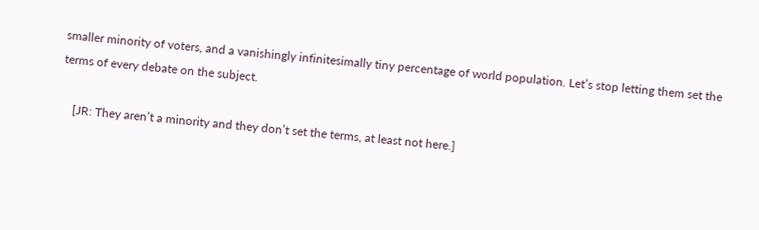smaller minority of voters, and a vanishingly infinitesimally tiny percentage of world population. Let’s stop letting them set the terms of every debate on the subject.

    [JR: They aren’t a minority and they don’t set the terms, at least not here.]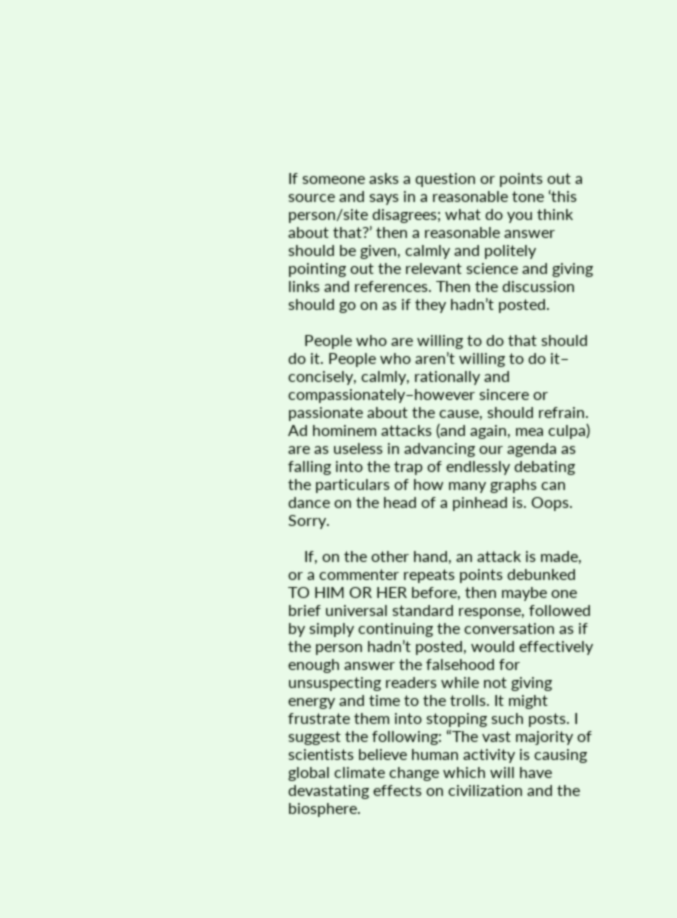If someone asks a question or points out a source and says in a reasonable tone ‘this person/site disagrees; what do you think about that?’ then a reasonable answer should be given, calmly and politely pointing out the relevant science and giving links and references. Then the discussion should go on as if they hadn’t posted.

    People who are willing to do that should do it. People who aren’t willing to do it– concisely, calmly, rationally and compassionately–however sincere or passionate about the cause, should refrain. Ad hominem attacks (and again, mea culpa) are as useless in advancing our agenda as falling into the trap of endlessly debating the particulars of how many graphs can dance on the head of a pinhead is. Oops. Sorry.

    If, on the other hand, an attack is made, or a commenter repeats points debunked TO HIM OR HER before, then maybe one brief universal standard response, followed by simply continuing the conversation as if the person hadn’t posted, would effectively enough answer the falsehood for unsuspecting readers while not giving energy and time to the trolls. It might frustrate them into stopping such posts. I suggest the following: “The vast majority of scientists believe human activity is causing global climate change which will have devastating effects on civilization and the biosphere.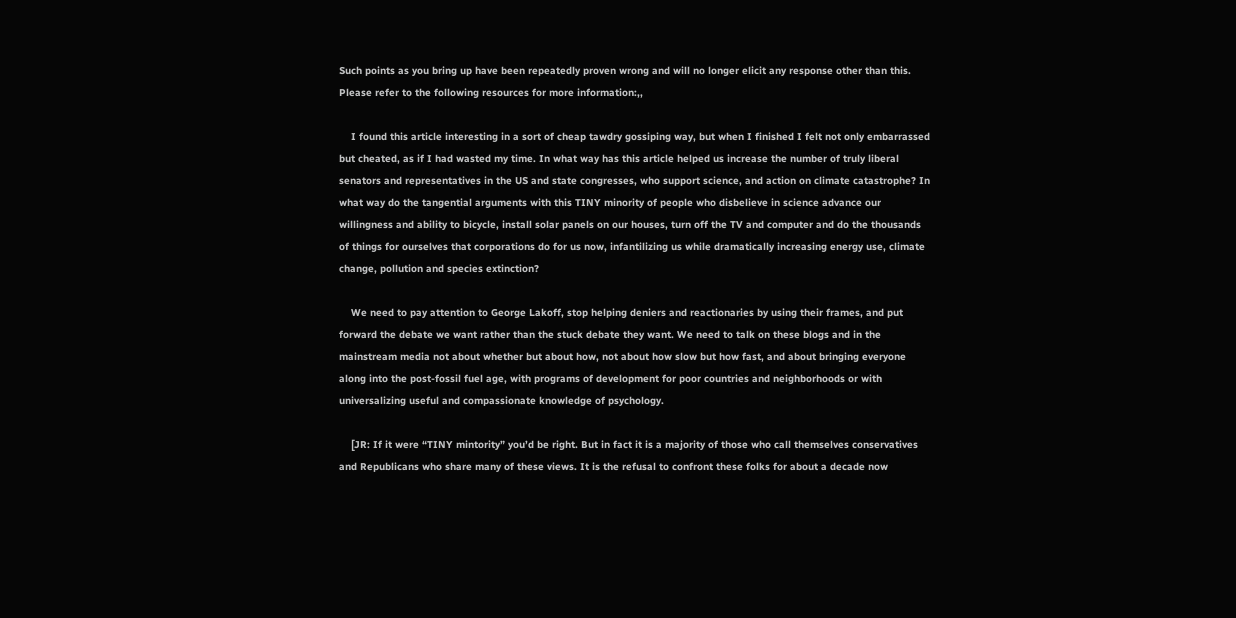Such points as you bring up have been repeatedly proven wrong and will no longer elicit any response other than this. Please refer to the following resources for more information:,,

    I found this article interesting in a sort of cheap tawdry gossiping way, but when I finished I felt not only embarrassed but cheated, as if I had wasted my time. In what way has this article helped us increase the number of truly liberal senators and representatives in the US and state congresses, who support science, and action on climate catastrophe? In what way do the tangential arguments with this TINY minority of people who disbelieve in science advance our willingness and ability to bicycle, install solar panels on our houses, turn off the TV and computer and do the thousands of things for ourselves that corporations do for us now, infantilizing us while dramatically increasing energy use, climate change, pollution and species extinction?

    We need to pay attention to George Lakoff, stop helping deniers and reactionaries by using their frames, and put forward the debate we want rather than the stuck debate they want. We need to talk on these blogs and in the mainstream media not about whether but about how, not about how slow but how fast, and about bringing everyone along into the post-fossil fuel age, with programs of development for poor countries and neighborhoods or with universalizing useful and compassionate knowledge of psychology.

    [JR: If it were “TINY mintority” you’d be right. But in fact it is a majority of those who call themselves conservatives and Republicans who share many of these views. It is the refusal to confront these folks for about a decade now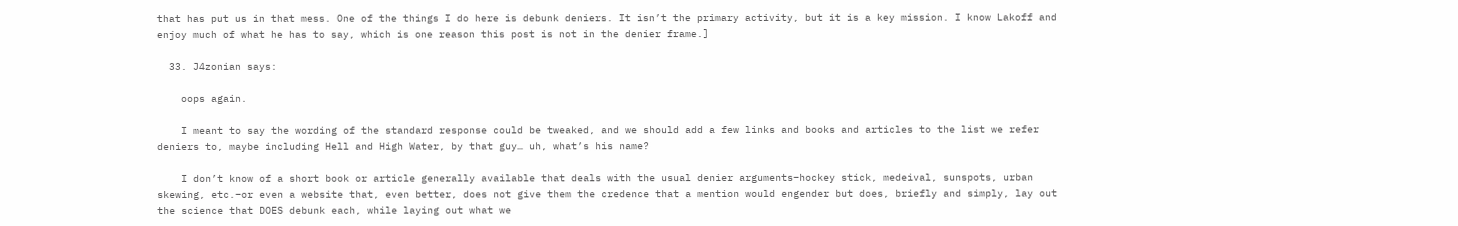that has put us in that mess. One of the things I do here is debunk deniers. It isn’t the primary activity, but it is a key mission. I know Lakoff and enjoy much of what he has to say, which is one reason this post is not in the denier frame.]

  33. J4zonian says:

    oops again.

    I meant to say the wording of the standard response could be tweaked, and we should add a few links and books and articles to the list we refer deniers to, maybe including Hell and High Water, by that guy… uh, what’s his name?

    I don’t know of a short book or article generally available that deals with the usual denier arguments–hockey stick, medeival, sunspots, urban skewing, etc.–or even a website that, even better, does not give them the credence that a mention would engender but does, briefly and simply, lay out the science that DOES debunk each, while laying out what we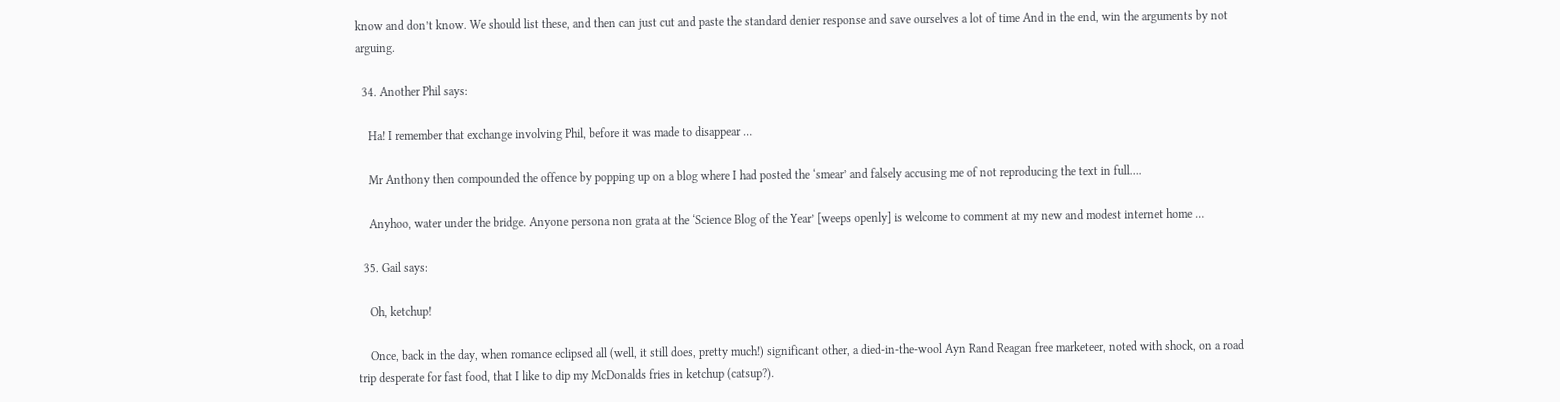know and don’t know. We should list these, and then can just cut and paste the standard denier response and save ourselves a lot of time And in the end, win the arguments by not arguing.

  34. Another Phil says:

    Ha! I remember that exchange involving Phil, before it was made to disappear …

    Mr Anthony then compounded the offence by popping up on a blog where I had posted the ‘smear’ and falsely accusing me of not reproducing the text in full….

    Anyhoo, water under the bridge. Anyone persona non grata at the ‘Science Blog of the Year’ [weeps openly] is welcome to comment at my new and modest internet home …

  35. Gail says:

    Oh, ketchup!

    Once, back in the day, when romance eclipsed all (well, it still does, pretty much!) significant other, a died-in-the-wool Ayn Rand Reagan free marketeer, noted with shock, on a road trip desperate for fast food, that I like to dip my McDonalds fries in ketchup (catsup?).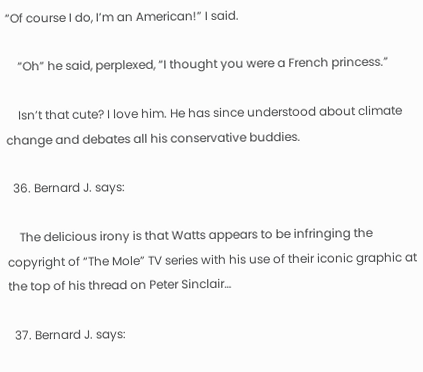“Of course I do, I’m an American!” I said.

    “Oh” he said, perplexed, “I thought you were a French princess.”

    Isn’t that cute? I love him. He has since understood about climate change and debates all his conservative buddies.

  36. Bernard J. says:

    The delicious irony is that Watts appears to be infringing the copyright of “The Mole” TV series with his use of their iconic graphic at the top of his thread on Peter Sinclair…

  37. Bernard J. says: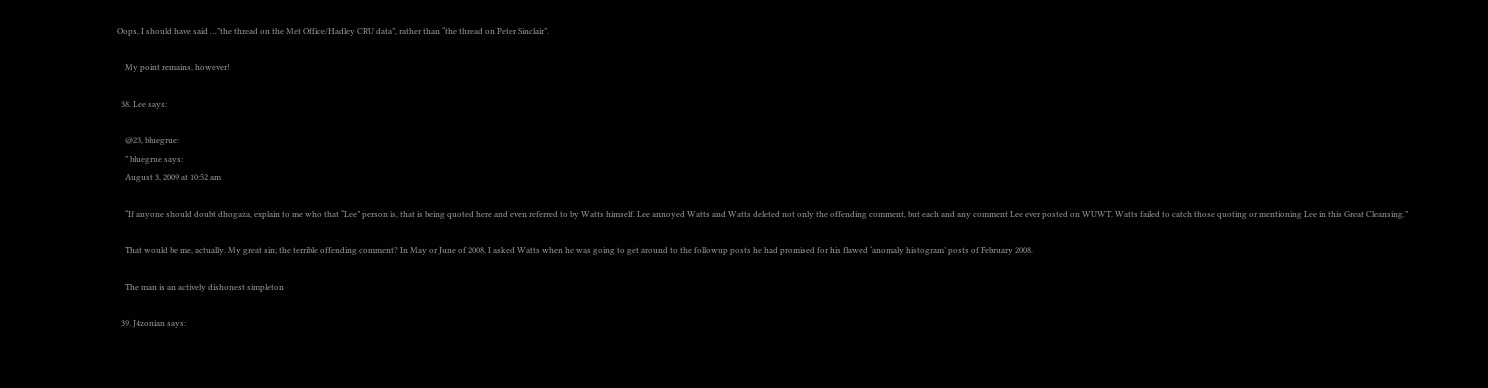Oops, I should have said …”the thread on the Met Office/Hadley CRU data”, rather than “the thread on Peter Sinclair”.

    My point remains, however!

  38. Lee says:

    @23, bluegrue:
    ” bluegrue says:
    August 3, 2009 at 10:52 am

    “If anyone should doubt dhogaza, explain to me who that “Lee” person is, that is being quoted here and even referred to by Watts himself. Lee annoyed Watts and Watts deleted not only the offending comment, but each and any comment Lee ever posted on WUWT. Watts failed to catch those quoting or mentioning Lee in this Great Cleansing.”

    That would be me, actually. My great sin; the terrible offending comment? In May or June of 2008, I asked Watts when he was going to get around to the followup posts he had promised for his flawed ‘anomaly histogram’ posts of February 2008.

    The man is an actively dishonest simpleton

  39. J4zonian says: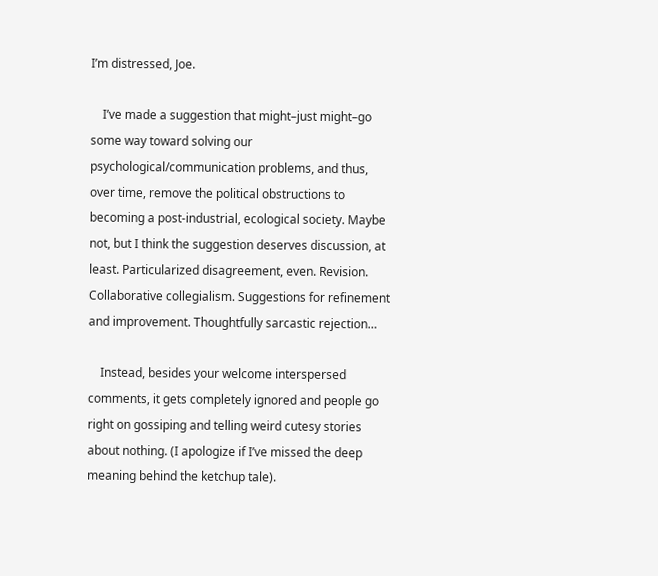I’m distressed, Joe.

    I’ve made a suggestion that might–just might–go some way toward solving our psychological/communication problems, and thus, over time, remove the political obstructions to becoming a post-industrial, ecological society. Maybe not, but I think the suggestion deserves discussion, at least. Particularized disagreement, even. Revision. Collaborative collegialism. Suggestions for refinement and improvement. Thoughtfully sarcastic rejection…

    Instead, besides your welcome interspersed comments, it gets completely ignored and people go right on gossiping and telling weird cutesy stories about nothing. (I apologize if I’ve missed the deep meaning behind the ketchup tale).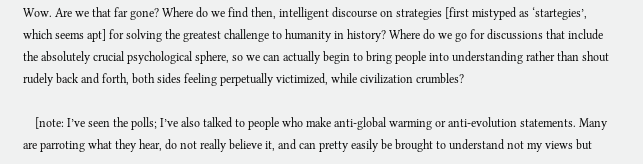Wow. Are we that far gone? Where do we find then, intelligent discourse on strategies [first mistyped as ‘startegies’, which seems apt] for solving the greatest challenge to humanity in history? Where do we go for discussions that include the absolutely crucial psychological sphere, so we can actually begin to bring people into understanding rather than shout rudely back and forth, both sides feeling perpetually victimized, while civilization crumbles?

    [note: I’ve seen the polls; I’ve also talked to people who make anti-global warming or anti-evolution statements. Many are parroting what they hear, do not really believe it, and can pretty easily be brought to understand not my views but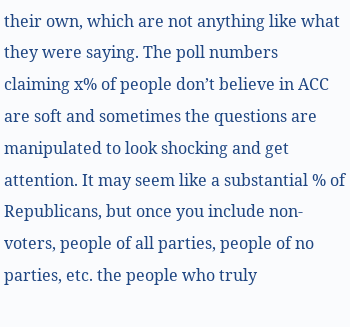their own, which are not anything like what they were saying. The poll numbers claiming x% of people don’t believe in ACC are soft and sometimes the questions are manipulated to look shocking and get attention. It may seem like a substantial % of Republicans, but once you include non-voters, people of all parties, people of no parties, etc. the people who truly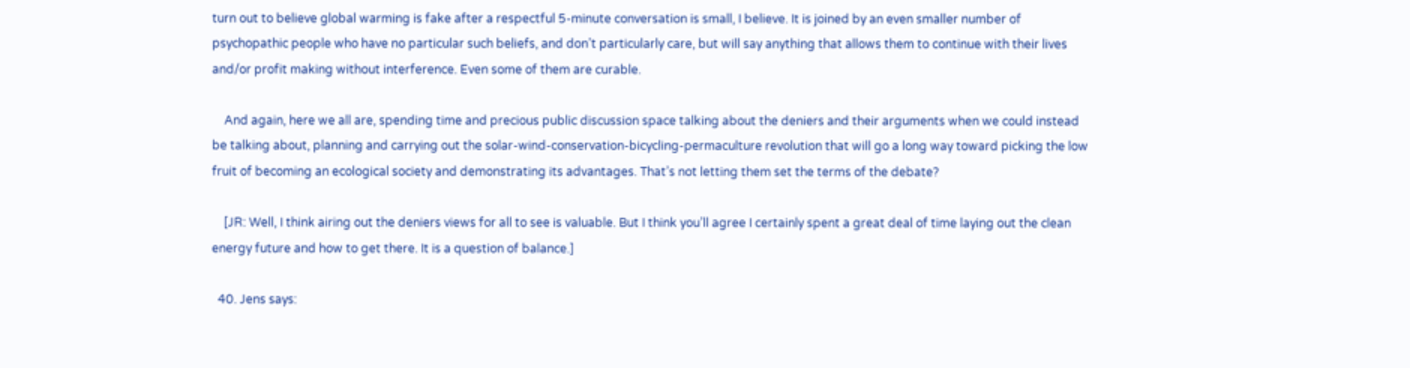turn out to believe global warming is fake after a respectful 5-minute conversation is small, I believe. It is joined by an even smaller number of psychopathic people who have no particular such beliefs, and don’t particularly care, but will say anything that allows them to continue with their lives and/or profit making without interference. Even some of them are curable.

    And again, here we all are, spending time and precious public discussion space talking about the deniers and their arguments when we could instead be talking about, planning and carrying out the solar-wind-conservation-bicycling-permaculture revolution that will go a long way toward picking the low fruit of becoming an ecological society and demonstrating its advantages. That’s not letting them set the terms of the debate?

    [JR: Well, I think airing out the deniers views for all to see is valuable. But I think you’ll agree I certainly spent a great deal of time laying out the clean energy future and how to get there. It is a question of balance.]

  40. Jens says: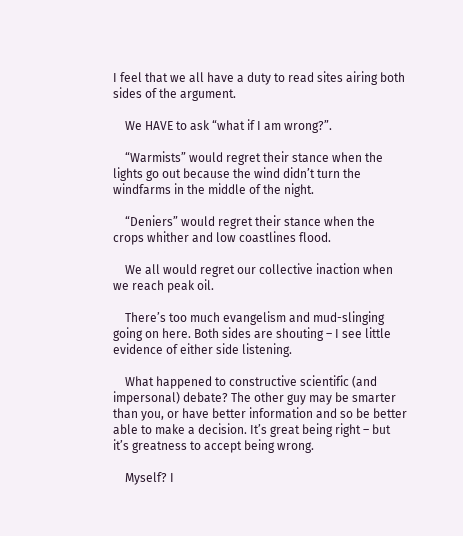I feel that we all have a duty to read sites airing both sides of the argument.

    We HAVE to ask “what if I am wrong?”.

    “Warmists” would regret their stance when the lights go out because the wind didn’t turn the windfarms in the middle of the night.

    “Deniers” would regret their stance when the crops whither and low coastlines flood.

    We all would regret our collective inaction when we reach peak oil.

    There’s too much evangelism and mud-slinging going on here. Both sides are shouting – I see little evidence of either side listening.

    What happened to constructive scientific (and impersonal) debate? The other guy may be smarter than you, or have better information and so be better able to make a decision. It’s great being right – but it’s greatness to accept being wrong.

    Myself? I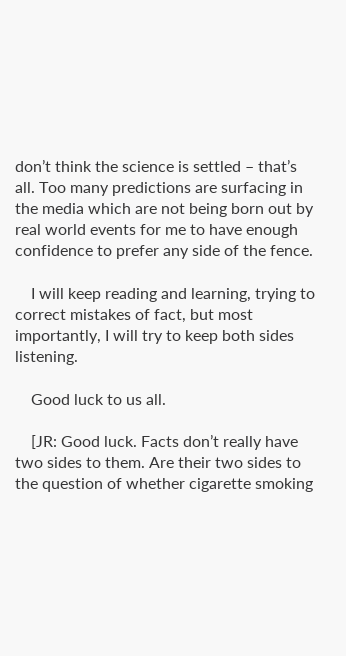don’t think the science is settled – that’s all. Too many predictions are surfacing in the media which are not being born out by real world events for me to have enough confidence to prefer any side of the fence.

    I will keep reading and learning, trying to correct mistakes of fact, but most importantly, I will try to keep both sides listening.

    Good luck to us all.

    [JR: Good luck. Facts don’t really have two sides to them. Are their two sides to the question of whether cigarette smoking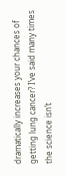dramatically increases your chances of getting lung cancer? I’ve said many times the science isn’t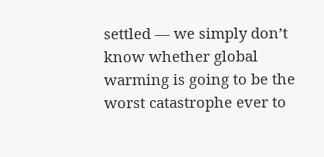settled — we simply don’t know whether global warming is going to be the worst catastrophe ever to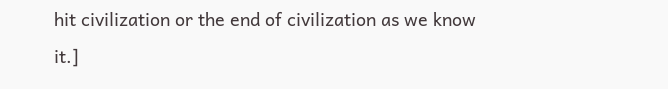hit civilization or the end of civilization as we know it.]